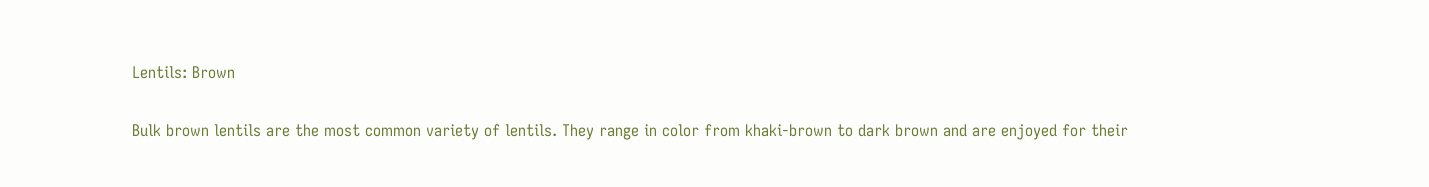Lentils: Brown

Bulk brown lentils are the most common variety of lentils. They range in color from khaki-brown to dark brown and are enjoyed for their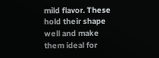mild flavor. These hold their shape well and make them ideal for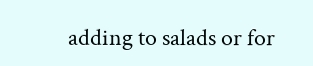adding to salads or for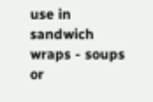use in sandwich wraps - soups or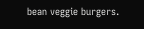bean veggie burgers.